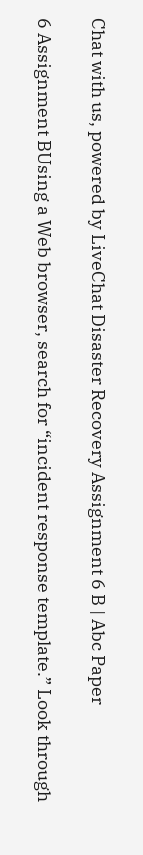Chat with us, powered by LiveChat Disaster Recovery Assignment 6 B | Abc Paper

6 Assignment BUsing a Web browser, search for “incident response template.” Look through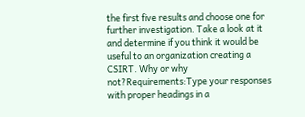the first five results and choose one for further investigation. Take a look at it and determine if you think it would be useful to an organization creating a CSIRT. Why or why not?Requirements:Type your responses with proper headings in a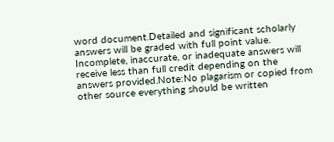word document.Detailed and significant scholarly answers will be graded with full point value. Incomplete, inaccurate, or inadequate answers will receive less than full credit depending on the answers provided.Note:No plagarism or copied from other source everything should be written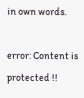in own words.

error: Content is protected !!